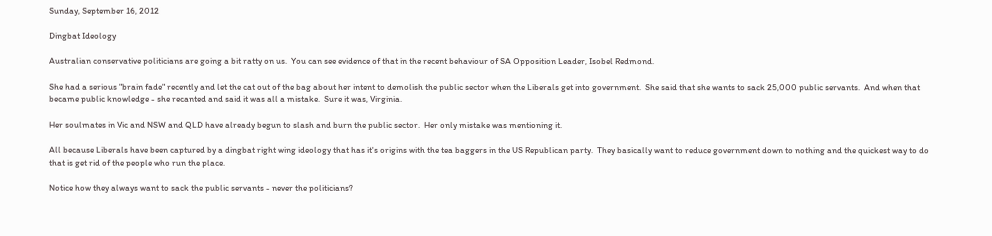Sunday, September 16, 2012

Dingbat Ideology

Australian conservative politicians are going a bit ratty on us.  You can see evidence of that in the recent behaviour of SA Opposition Leader, Isobel Redmond.

She had a serious "brain fade" recently and let the cat out of the bag about her intent to demolish the public sector when the Liberals get into government.  She said that she wants to sack 25,000 public servants.  And when that became public knowledge - she recanted and said it was all a mistake.  Sure it was, Virginia.

Her soulmates in Vic and NSW and QLD have already begun to slash and burn the public sector.  Her only mistake was mentioning it.

All because Liberals have been captured by a dingbat right wing ideology that has it's origins with the tea baggers in the US Republican party.  They basically want to reduce government down to nothing and the quickest way to do that is get rid of the people who run the place.

Notice how they always want to sack the public servants - never the politicians?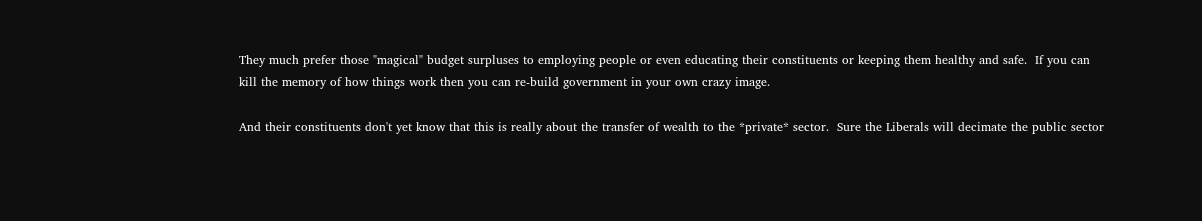They much prefer those "magical" budget surpluses to employing people or even educating their constituents or keeping them healthy and safe.  If you can kill the memory of how things work then you can re-build government in your own crazy image.

And their constituents don't yet know that this is really about the transfer of wealth to the *private* sector.  Sure the Liberals will decimate the public sector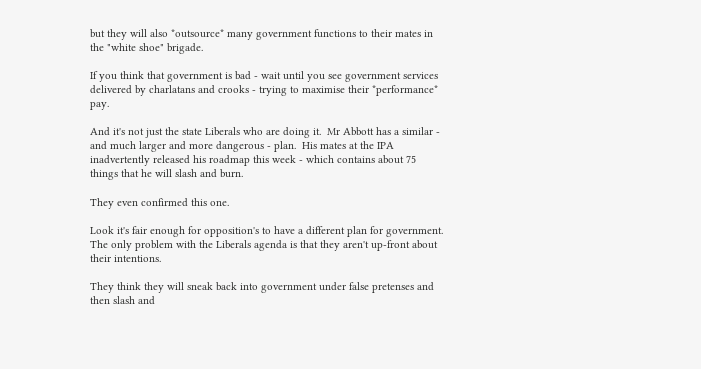but they will also *outsource* many government functions to their mates in the "white shoe" brigade.

If you think that government is bad - wait until you see government services delivered by charlatans and crooks - trying to maximise their *performance* pay.

And it's not just the state Liberals who are doing it.  Mr Abbott has a similar - and much larger and more dangerous - plan.  His mates at the IPA inadvertently released his roadmap this week - which contains about 75 things that he will slash and burn.

They even confirmed this one.

Look it's fair enough for opposition's to have a different plan for government.  The only problem with the Liberals agenda is that they aren't up-front about their intentions.

They think they will sneak back into government under false pretenses and then slash and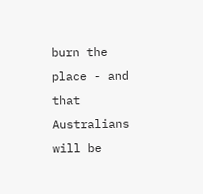burn the place - and that Australians will be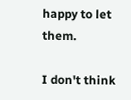happy to let them.

I don't think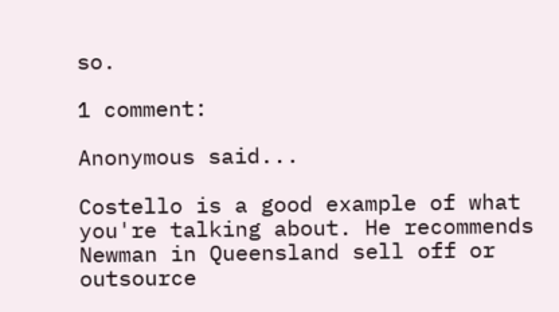so.

1 comment:

Anonymous said...

Costello is a good example of what you're talking about. He recommends Newman in Queensland sell off or outsource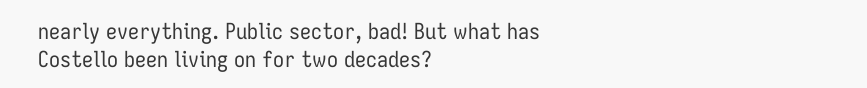nearly everything. Public sector, bad! But what has Costello been living on for two decades?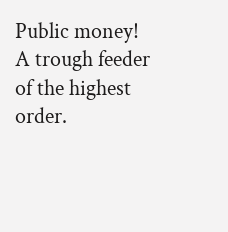Public money! A trough feeder of the highest order.